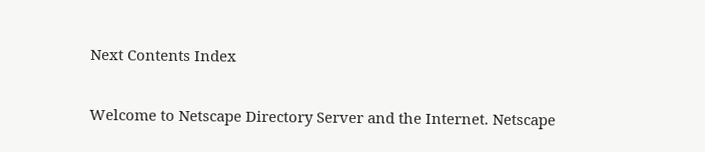Next Contents Index


Welcome to Netscape Directory Server and the Internet. Netscape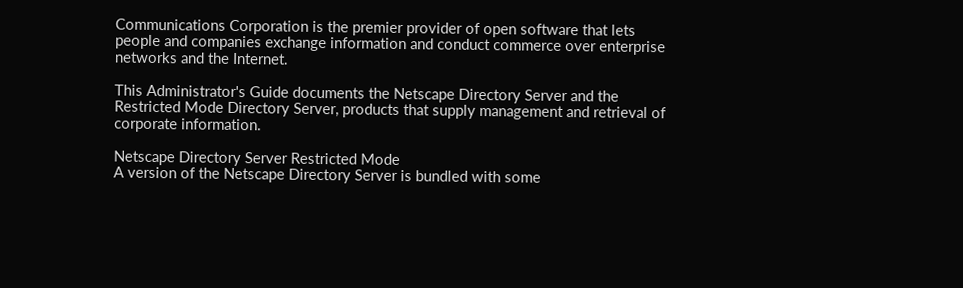Communications Corporation is the premier provider of open software that lets people and companies exchange information and conduct commerce over enterprise networks and the Internet.

This Administrator's Guide documents the Netscape Directory Server and the Restricted Mode Directory Server, products that supply management and retrieval of corporate information.

Netscape Directory Server Restricted Mode
A version of the Netscape Directory Server is bundled with some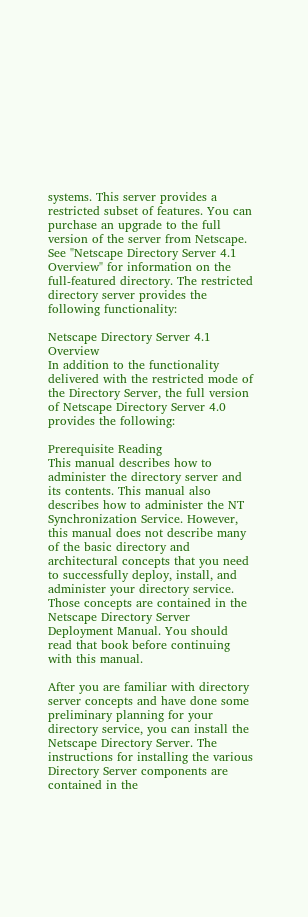systems. This server provides a restricted subset of features. You can purchase an upgrade to the full version of the server from Netscape. See "Netscape Directory Server 4.1 Overview" for information on the full-featured directory. The restricted directory server provides the following functionality:

Netscape Directory Server 4.1 Overview
In addition to the functionality delivered with the restricted mode of the Directory Server, the full version of Netscape Directory Server 4.0 provides the following:

Prerequisite Reading
This manual describes how to administer the directory server and its contents. This manual also describes how to administer the NT Synchronization Service. However, this manual does not describe many of the basic directory and architectural concepts that you need to successfully deploy, install, and administer your directory service. Those concepts are contained in the Netscape Directory Server Deployment Manual. You should read that book before continuing with this manual.

After you are familiar with directory server concepts and have done some preliminary planning for your directory service, you can install the Netscape Directory Server. The instructions for installing the various Directory Server components are contained in the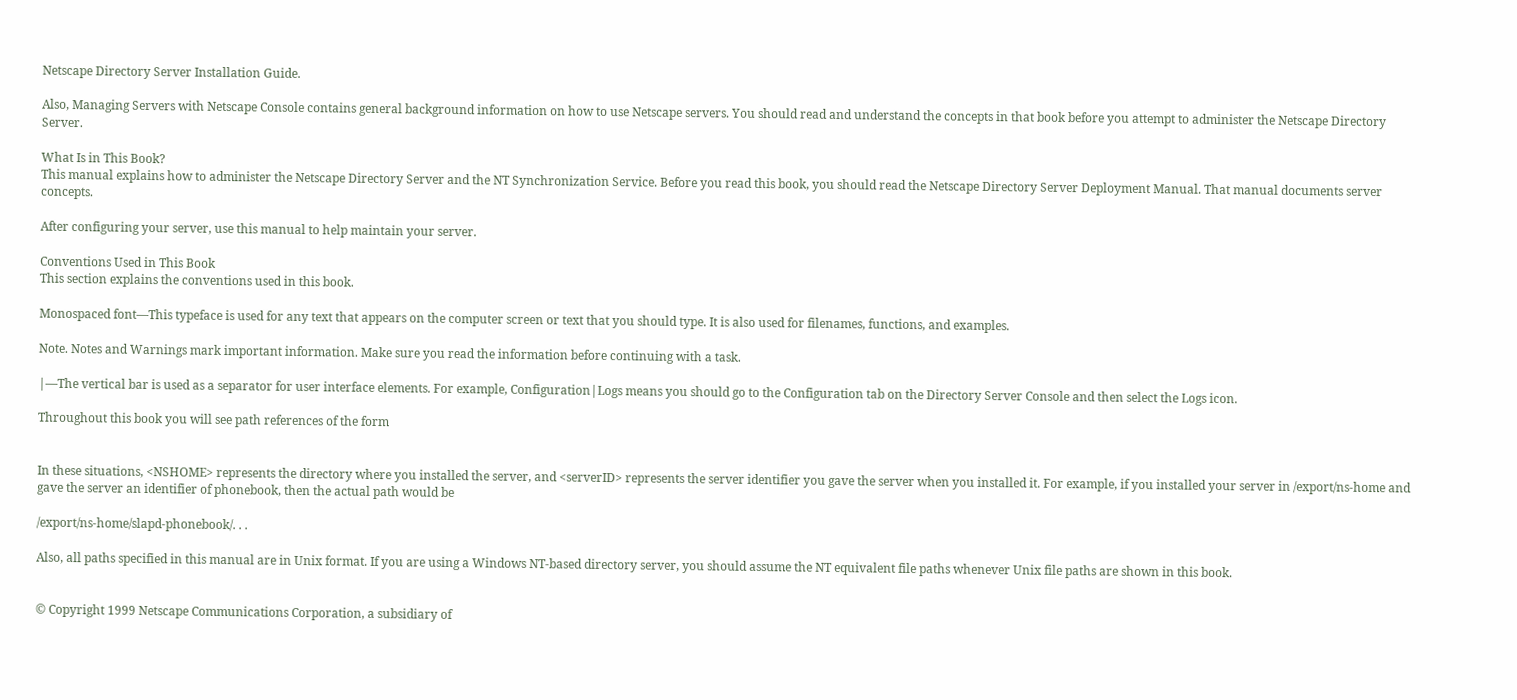Netscape Directory Server Installation Guide.

Also, Managing Servers with Netscape Console contains general background information on how to use Netscape servers. You should read and understand the concepts in that book before you attempt to administer the Netscape Directory Server.

What Is in This Book?
This manual explains how to administer the Netscape Directory Server and the NT Synchronization Service. Before you read this book, you should read the Netscape Directory Server Deployment Manual. That manual documents server concepts.

After configuring your server, use this manual to help maintain your server.

Conventions Used in This Book
This section explains the conventions used in this book.

Monospaced font—This typeface is used for any text that appears on the computer screen or text that you should type. It is also used for filenames, functions, and examples.

Note. Notes and Warnings mark important information. Make sure you read the information before continuing with a task.

|—The vertical bar is used as a separator for user interface elements. For example, Configuration|Logs means you should go to the Configuration tab on the Directory Server Console and then select the Logs icon.

Throughout this book you will see path references of the form


In these situations, <NSHOME> represents the directory where you installed the server, and <serverID> represents the server identifier you gave the server when you installed it. For example, if you installed your server in /export/ns-home and gave the server an identifier of phonebook, then the actual path would be

/export/ns-home/slapd-phonebook/. . .

Also, all paths specified in this manual are in Unix format. If you are using a Windows NT-based directory server, you should assume the NT equivalent file paths whenever Unix file paths are shown in this book.


© Copyright 1999 Netscape Communications Corporation, a subsidiary of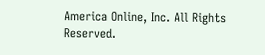America Online, Inc. All Rights Reserved.